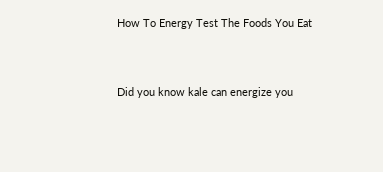How To Energy Test The Foods You Eat



Did you know kale can energize you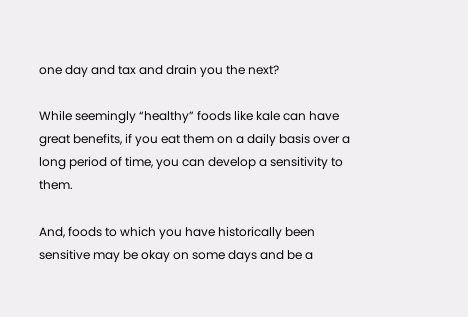one day and tax and drain you the next?

While seemingly “healthy” foods like kale can have great benefits, if you eat them on a daily basis over a long period of time, you can develop a sensitivity to them.

And, foods to which you have historically been sensitive may be okay on some days and be a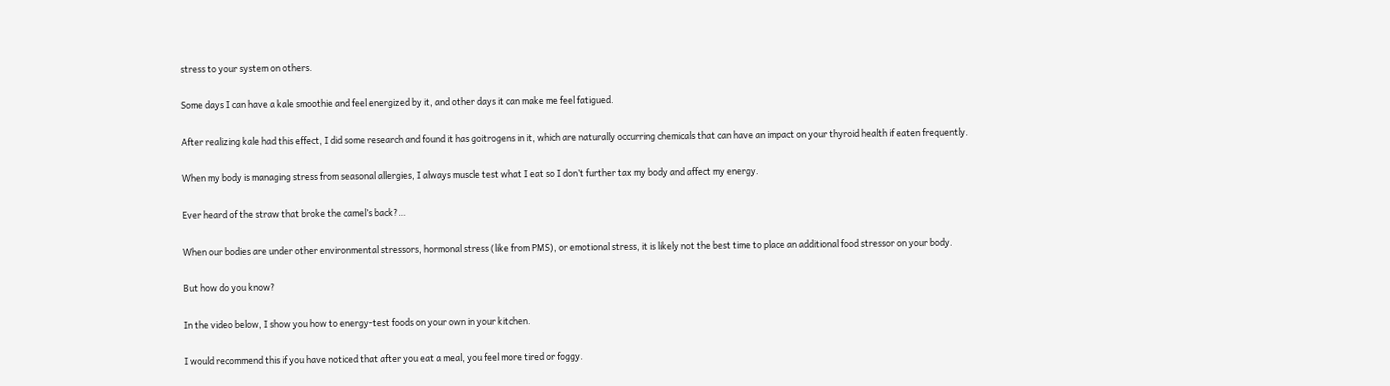stress to your system on others.

Some days I can have a kale smoothie and feel energized by it, and other days it can make me feel fatigued.

After realizing kale had this effect, I did some research and found it has goitrogens in it, which are naturally occurring chemicals that can have an impact on your thyroid health if eaten frequently.

When my body is managing stress from seasonal allergies, I always muscle test what I eat so I don’t further tax my body and affect my energy.

Ever heard of the straw that broke the camel’s back?…

When our bodies are under other environmental stressors, hormonal stress (like from PMS), or emotional stress, it is likely not the best time to place an additional food stressor on your body.

But how do you know?

In the video below, I show you how to energy-test foods on your own in your kitchen.

I would recommend this if you have noticed that after you eat a meal, you feel more tired or foggy.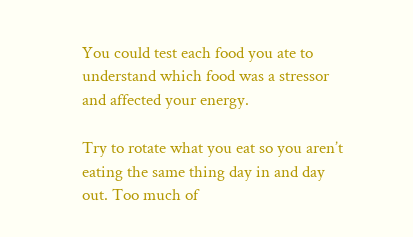You could test each food you ate to understand which food was a stressor and affected your energy.

Try to rotate what you eat so you aren’t eating the same thing day in and day out. Too much of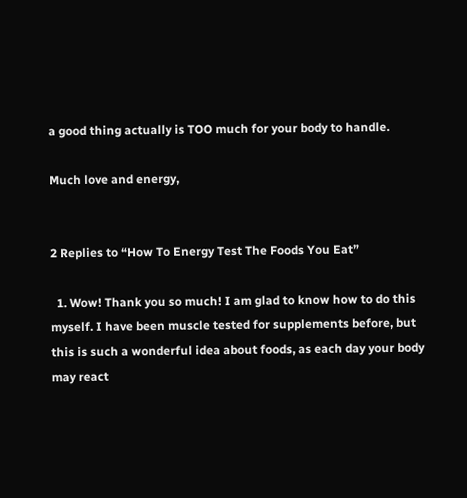a good thing actually is TOO much for your body to handle.

Much love and energy,


2 Replies to “How To Energy Test The Foods You Eat”

  1. Wow! Thank you so much! I am glad to know how to do this myself. I have been muscle tested for supplements before, but this is such a wonderful idea about foods, as each day your body may react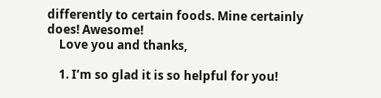differently to certain foods. Mine certainly does! Awesome!
    Love you and thanks,

    1. I’m so glad it is so helpful for you!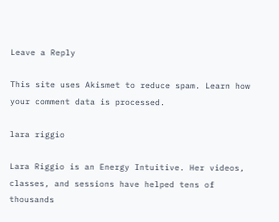Leave a Reply

This site uses Akismet to reduce spam. Learn how your comment data is processed.

lara riggio

Lara Riggio is an Energy Intuitive. Her videos, classes, and sessions have helped tens of thousands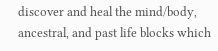discover and heal the mind/body, ancestral, and past life blocks which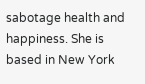sabotage health and happiness. She is based in New York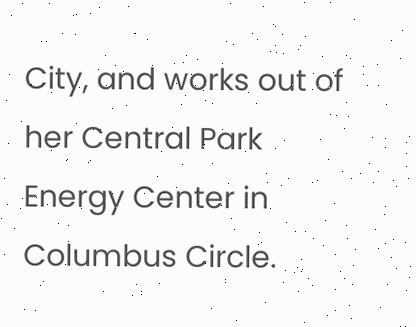City, and works out of her Central Park Energy Center in Columbus Circle.